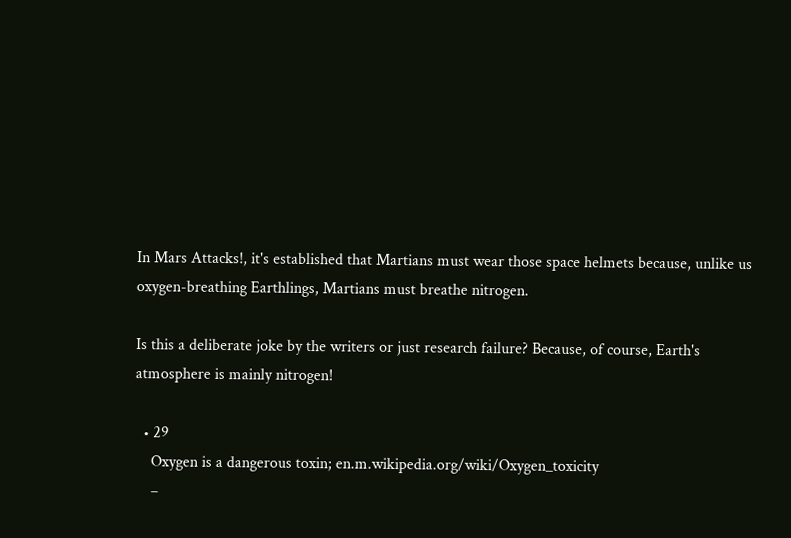In Mars Attacks!, it's established that Martians must wear those space helmets because, unlike us oxygen-breathing Earthlings, Martians must breathe nitrogen.

Is this a deliberate joke by the writers or just research failure? Because, of course, Earth's atmosphere is mainly nitrogen!

  • 29
    Oxygen is a dangerous toxin; en.m.wikipedia.org/wiki/Oxygen_toxicity
    –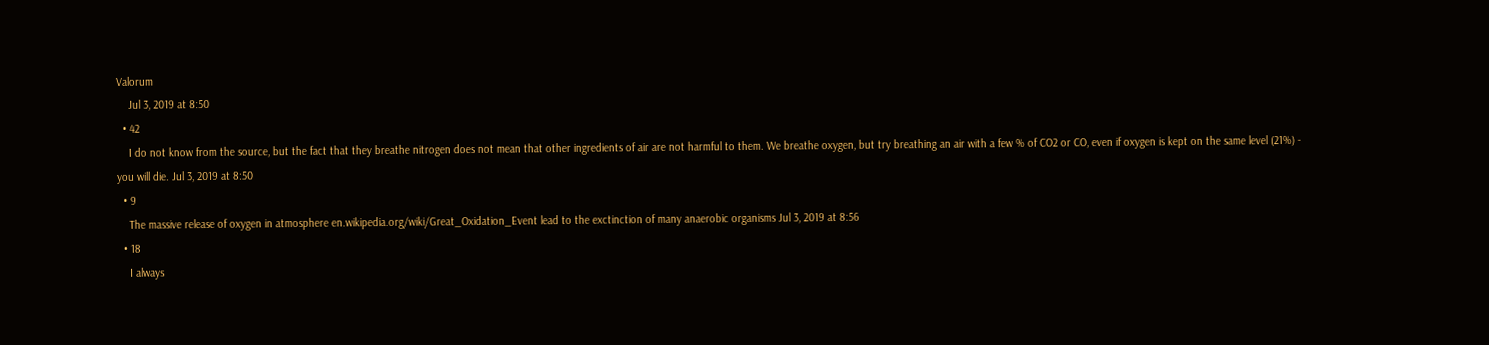Valorum
    Jul 3, 2019 at 8:50
  • 42
    I do not know from the source, but the fact that they breathe nitrogen does not mean that other ingredients of air are not harmful to them. We breathe oxygen, but try breathing an air with a few % of CO2 or CO, even if oxygen is kept on the same level (21%) - you will die. Jul 3, 2019 at 8:50
  • 9
    The massive release of oxygen in atmosphere en.wikipedia.org/wiki/Great_Oxidation_Event lead to the exctinction of many anaerobic organisms Jul 3, 2019 at 8:56
  • 18
    I always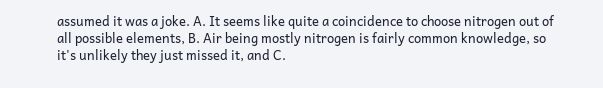assumed it was a joke. A. It seems like quite a coincidence to choose nitrogen out of all possible elements, B. Air being mostly nitrogen is fairly common knowledge, so it's unlikely they just missed it, and C.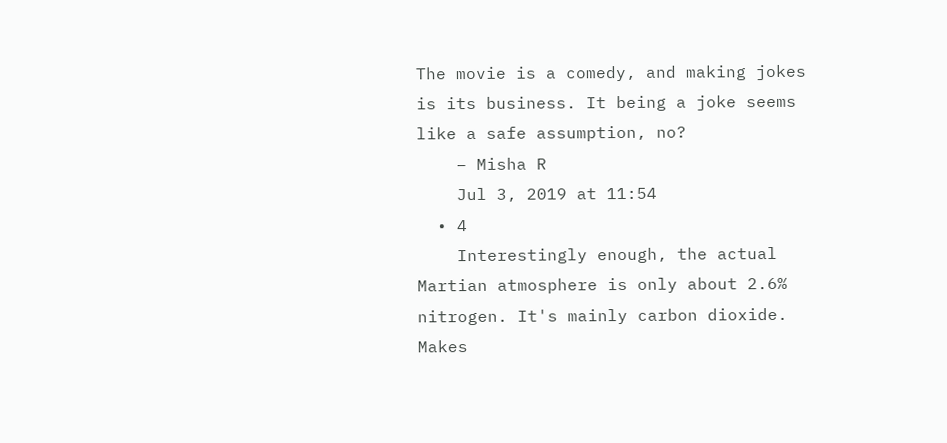The movie is a comedy, and making jokes is its business. It being a joke seems like a safe assumption, no?
    – Misha R
    Jul 3, 2019 at 11:54
  • 4
    Interestingly enough, the actual Martian atmosphere is only about 2.6% nitrogen. It's mainly carbon dioxide. Makes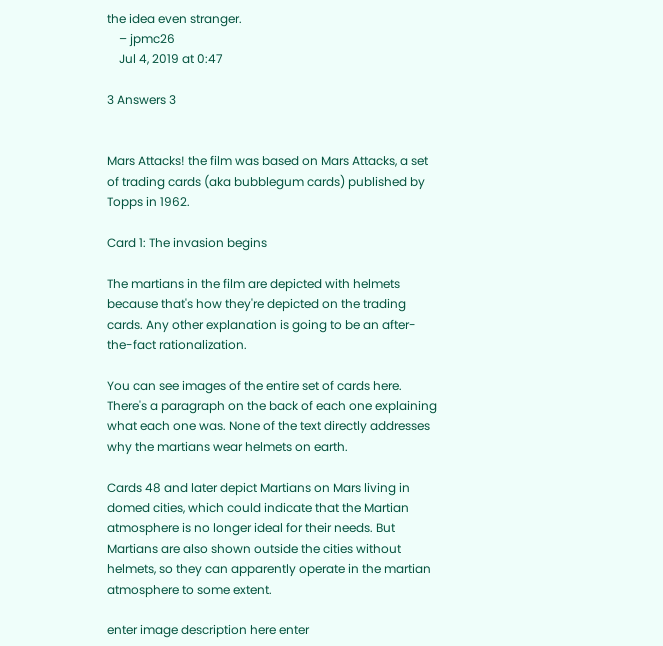the idea even stranger.
    – jpmc26
    Jul 4, 2019 at 0:47

3 Answers 3


Mars Attacks! the film was based on Mars Attacks, a set of trading cards (aka bubblegum cards) published by Topps in 1962.

Card 1: The invasion begins

The martians in the film are depicted with helmets because that's how they're depicted on the trading cards. Any other explanation is going to be an after-the-fact rationalization.

You can see images of the entire set of cards here. There's a paragraph on the back of each one explaining what each one was. None of the text directly addresses why the martians wear helmets on earth.

Cards 48 and later depict Martians on Mars living in domed cities, which could indicate that the Martian atmosphere is no longer ideal for their needs. But Martians are also shown outside the cities without helmets, so they can apparently operate in the martian atmosphere to some extent.

enter image description here enter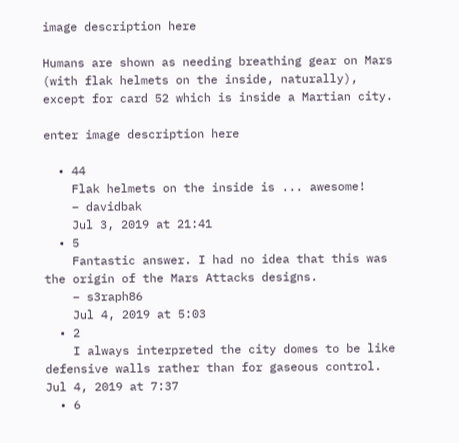image description here

Humans are shown as needing breathing gear on Mars (with flak helmets on the inside, naturally), except for card 52 which is inside a Martian city.

enter image description here

  • 44
    Flak helmets on the inside is ... awesome!
    – davidbak
    Jul 3, 2019 at 21:41
  • 5
    Fantastic answer. I had no idea that this was the origin of the Mars Attacks designs.
    – s3raph86
    Jul 4, 2019 at 5:03
  • 2
    I always interpreted the city domes to be like defensive walls rather than for gaseous control. Jul 4, 2019 at 7:37
  • 6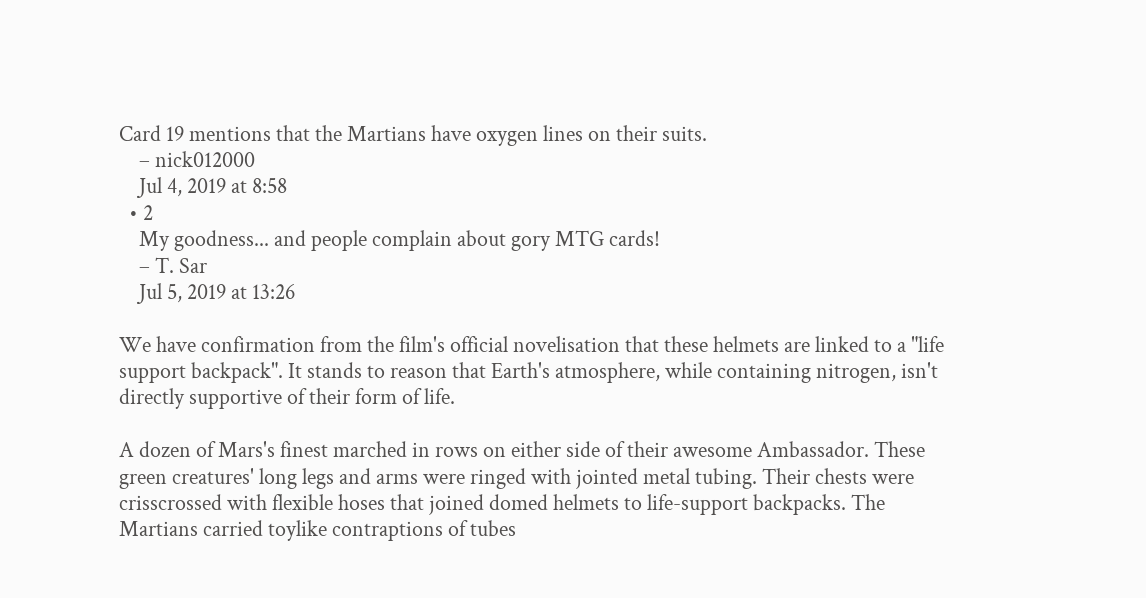Card 19 mentions that the Martians have oxygen lines on their suits.
    – nick012000
    Jul 4, 2019 at 8:58
  • 2
    My goodness... and people complain about gory MTG cards!
    – T. Sar
    Jul 5, 2019 at 13:26

We have confirmation from the film's official novelisation that these helmets are linked to a "life support backpack". It stands to reason that Earth's atmosphere, while containing nitrogen, isn't directly supportive of their form of life.

A dozen of Mars's finest marched in rows on either side of their awesome Ambassador. These green creatures' long legs and arms were ringed with jointed metal tubing. Their chests were crisscrossed with flexible hoses that joined domed helmets to life-support backpacks. The Martians carried toylike contraptions of tubes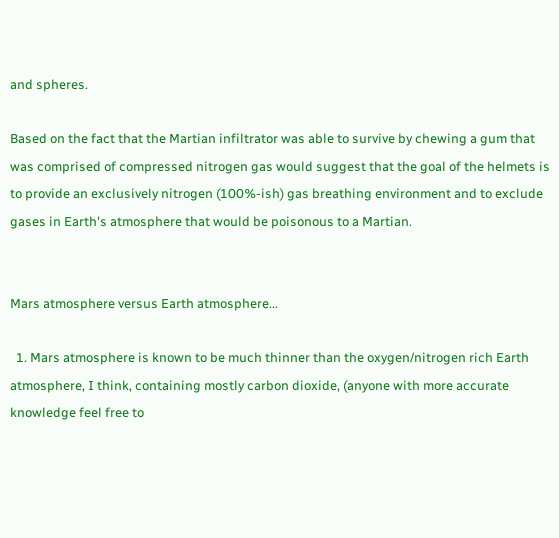and spheres.

Based on the fact that the Martian infiltrator was able to survive by chewing a gum that was comprised of compressed nitrogen gas would suggest that the goal of the helmets is to provide an exclusively nitrogen (100%-ish) gas breathing environment and to exclude gases in Earth's atmosphere that would be poisonous to a Martian.


Mars atmosphere versus Earth atmosphere...

  1. Mars atmosphere is known to be much thinner than the oxygen/nitrogen rich Earth atmosphere, I think, containing mostly carbon dioxide, (anyone with more accurate knowledge feel free to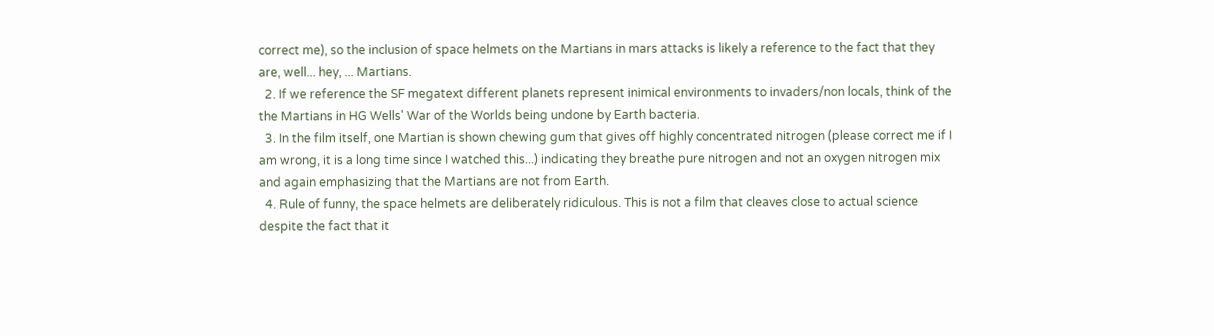correct me), so the inclusion of space helmets on the Martians in mars attacks is likely a reference to the fact that they are, well... hey, ... Martians.
  2. If we reference the SF megatext different planets represent inimical environments to invaders/non locals, think of the the Martians in HG Wells' War of the Worlds being undone by Earth bacteria.
  3. In the film itself, one Martian is shown chewing gum that gives off highly concentrated nitrogen (please correct me if I am wrong, it is a long time since I watched this...) indicating they breathe pure nitrogen and not an oxygen nitrogen mix and again emphasizing that the Martians are not from Earth.
  4. Rule of funny, the space helmets are deliberately ridiculous. This is not a film that cleaves close to actual science despite the fact that it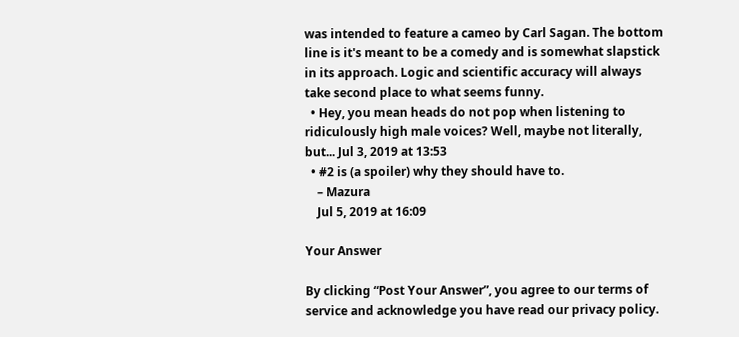was intended to feature a cameo by Carl Sagan. The bottom line is it's meant to be a comedy and is somewhat slapstick in its approach. Logic and scientific accuracy will always take second place to what seems funny.
  • Hey, you mean heads do not pop when listening to ridiculously high male voices? Well, maybe not literally, but... Jul 3, 2019 at 13:53
  • #2 is (a spoiler) why they should have to.
    – Mazura
    Jul 5, 2019 at 16:09

Your Answer

By clicking “Post Your Answer”, you agree to our terms of service and acknowledge you have read our privacy policy.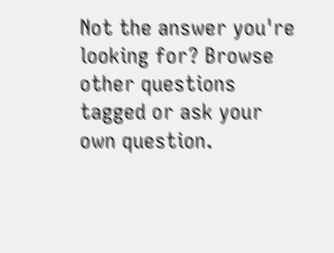Not the answer you're looking for? Browse other questions tagged or ask your own question.